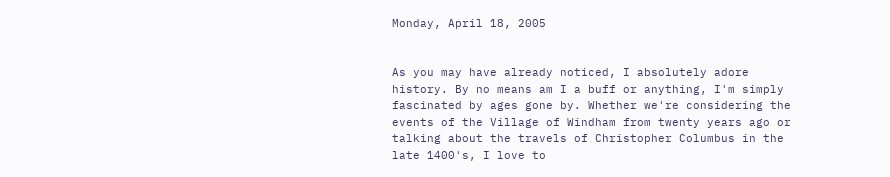Monday, April 18, 2005


As you may have already noticed, I absolutely adore history. By no means am I a buff or anything, I'm simply fascinated by ages gone by. Whether we're considering the events of the Village of Windham from twenty years ago or talking about the travels of Christopher Columbus in the late 1400's, I love to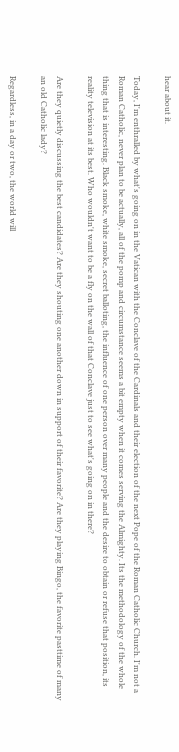hear about it.

Today, I'm enthralled by what's going on in the Vatican with the Conclave of the Cardinals and their election of the next Pope of the Roman Catholic Church. I'm not a Roman Catholic, never plan to be actually, all of the pomp and circumstance seems a bit empty when it comes serving the Almighty. Its the methodology of the whole thing that is interesting. Black smoke, white smoke, secret balloting, the influence of one person over many people and the desire to obtain or refuse that position, its reality television at its best. Who wouldn't want to be a fly on the wall of that Conclave just to see what's going on in there?

Are they quietly discussing the best candidates? Are they shouting one another down in support of their favorite? Are they playing Bingo, the favorite pasttime of many an old Catholic lady?

Regardless, in a day or two, the world will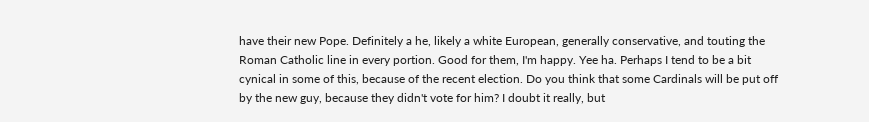have their new Pope. Definitely a he, likely a white European, generally conservative, and touting the Roman Catholic line in every portion. Good for them, I'm happy. Yee ha. Perhaps I tend to be a bit cynical in some of this, because of the recent election. Do you think that some Cardinals will be put off by the new guy, because they didn't vote for him? I doubt it really, but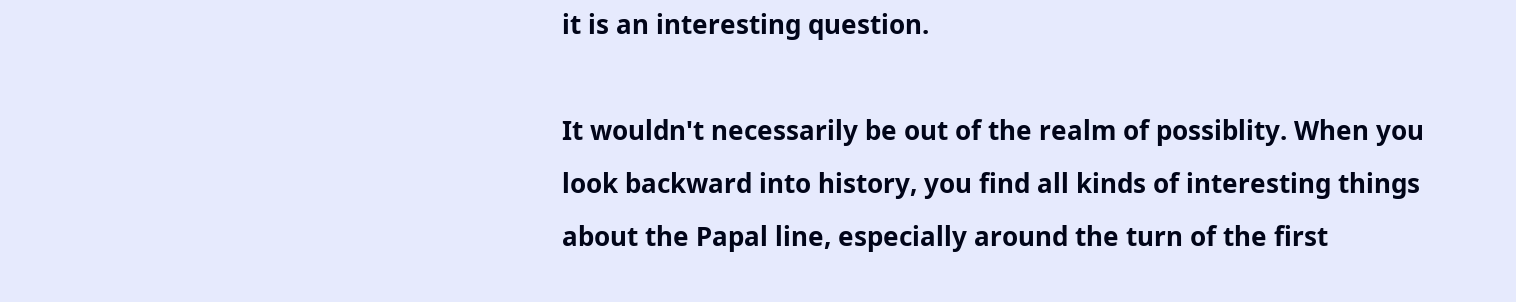it is an interesting question.

It wouldn't necessarily be out of the realm of possiblity. When you look backward into history, you find all kinds of interesting things about the Papal line, especially around the turn of the first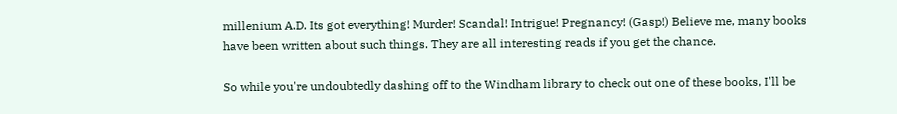millenium A.D. Its got everything! Murder! Scandal! Intrigue! Pregnancy! (Gasp!) Believe me, many books have been written about such things. They are all interesting reads if you get the chance.

So while you're undoubtedly dashing off to the Windham library to check out one of these books, I'll be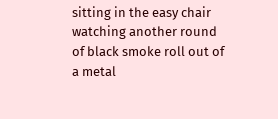sitting in the easy chair watching another round of black smoke roll out of a metal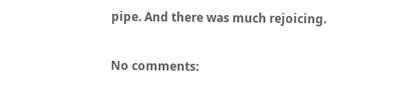pipe. And there was much rejoicing.

No comments: